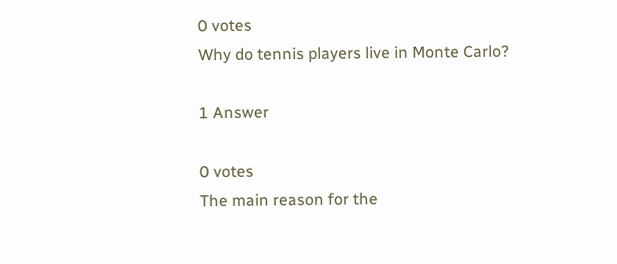0 votes
Why do tennis players live in Monte Carlo?

1 Answer

0 votes
The main reason for the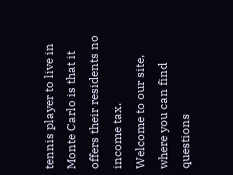tennis player to live in Monte Carlo is that it offers their residents no income tax.
Welcome to our site, where you can find questions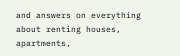and answers on everything about renting houses, apartments,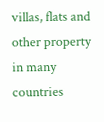villas, flats and other property in many countries